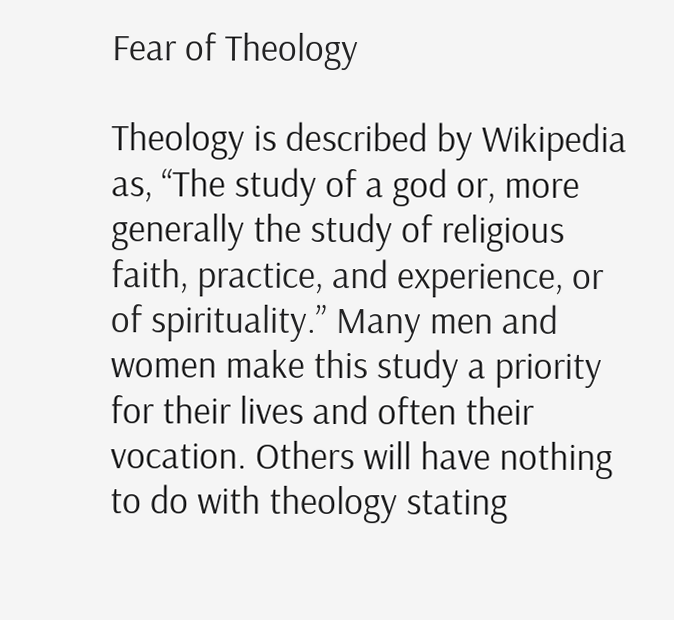Fear of Theology

Theology is described by Wikipedia as, “The study of a god or, more generally the study of religious faith, practice, and experience, or of spirituality.” Many men and women make this study a priority for their lives and often their vocation. Others will have nothing to do with theology stating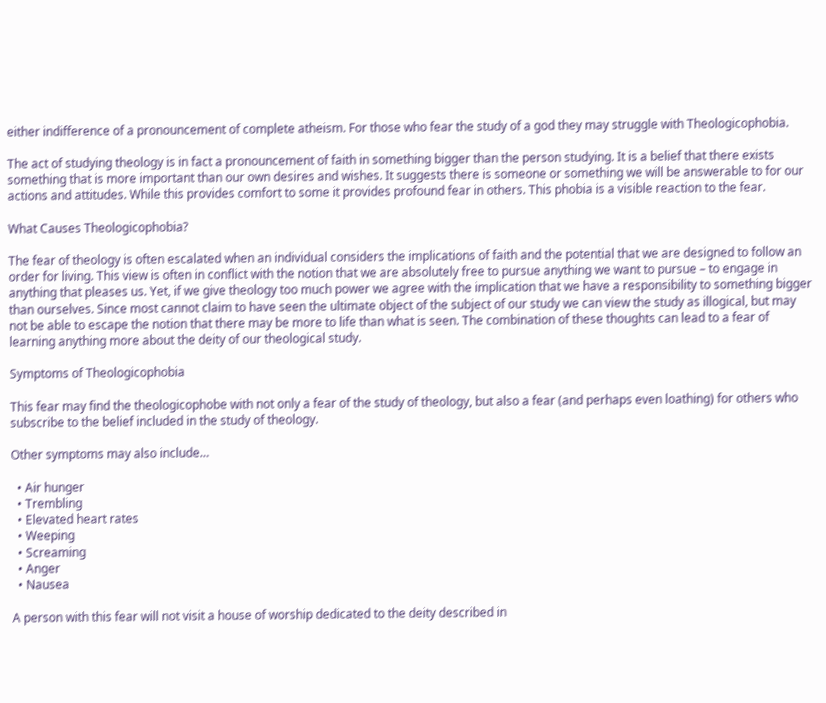either indifference of a pronouncement of complete atheism. For those who fear the study of a god they may struggle with Theologicophobia.

The act of studying theology is in fact a pronouncement of faith in something bigger than the person studying. It is a belief that there exists something that is more important than our own desires and wishes. It suggests there is someone or something we will be answerable to for our actions and attitudes. While this provides comfort to some it provides profound fear in others. This phobia is a visible reaction to the fear.

What Causes Theologicophobia?

The fear of theology is often escalated when an individual considers the implications of faith and the potential that we are designed to follow an order for living. This view is often in conflict with the notion that we are absolutely free to pursue anything we want to pursue – to engage in anything that pleases us. Yet, if we give theology too much power we agree with the implication that we have a responsibility to something bigger than ourselves. Since most cannot claim to have seen the ultimate object of the subject of our study we can view the study as illogical, but may not be able to escape the notion that there may be more to life than what is seen. The combination of these thoughts can lead to a fear of learning anything more about the deity of our theological study.

Symptoms of Theologicophobia

This fear may find the theologicophobe with not only a fear of the study of theology, but also a fear (and perhaps even loathing) for others who subscribe to the belief included in the study of theology.

Other symptoms may also include…

  • Air hunger
  • Trembling
  • Elevated heart rates
  • Weeping
  • Screaming
  • Anger
  • Nausea

A person with this fear will not visit a house of worship dedicated to the deity described in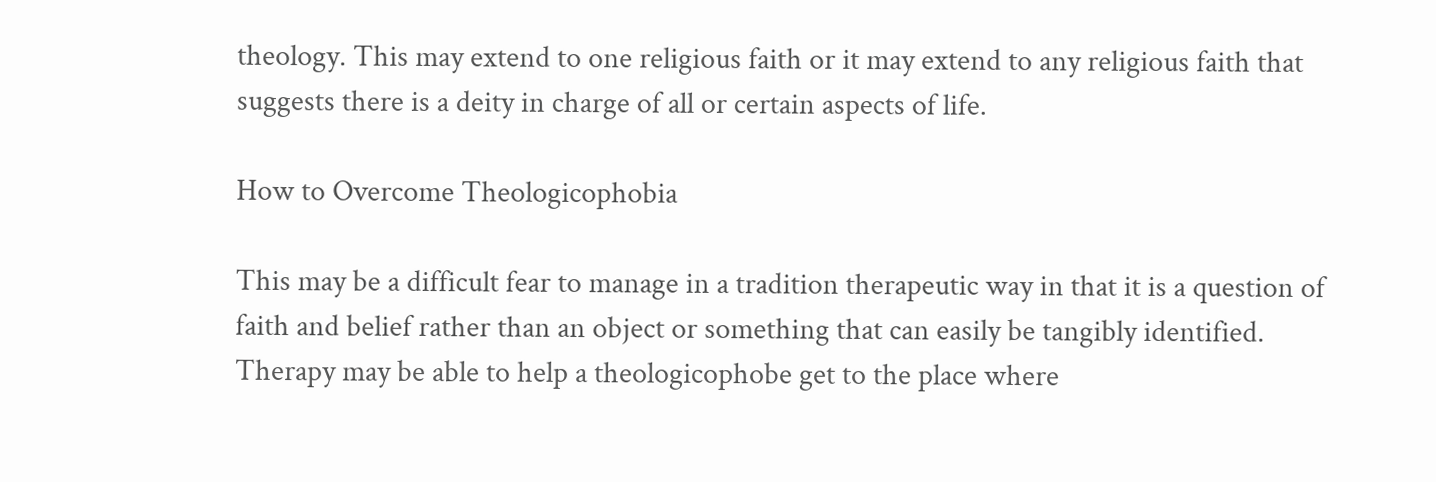theology. This may extend to one religious faith or it may extend to any religious faith that suggests there is a deity in charge of all or certain aspects of life.

How to Overcome Theologicophobia

This may be a difficult fear to manage in a tradition therapeutic way in that it is a question of faith and belief rather than an object or something that can easily be tangibly identified. Therapy may be able to help a theologicophobe get to the place where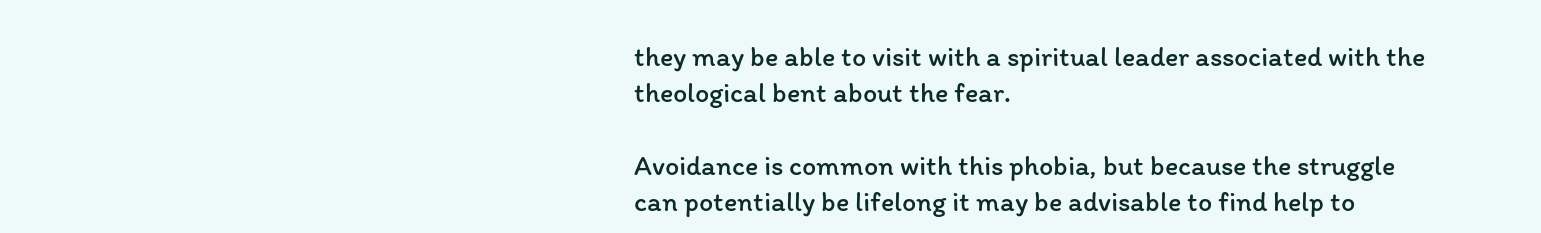they may be able to visit with a spiritual leader associated with the theological bent about the fear.

Avoidance is common with this phobia, but because the struggle can potentially be lifelong it may be advisable to find help to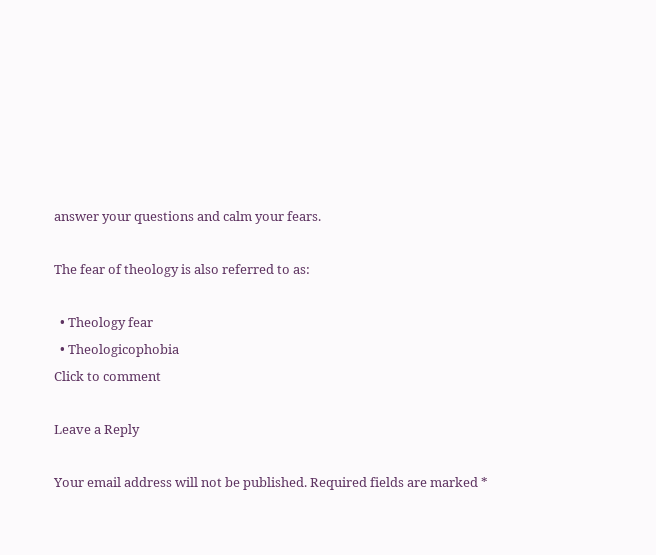answer your questions and calm your fears.

The fear of theology is also referred to as:

  • Theology fear
  • Theologicophobia
Click to comment

Leave a Reply

Your email address will not be published. Required fields are marked *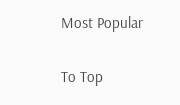Most Popular

To Top